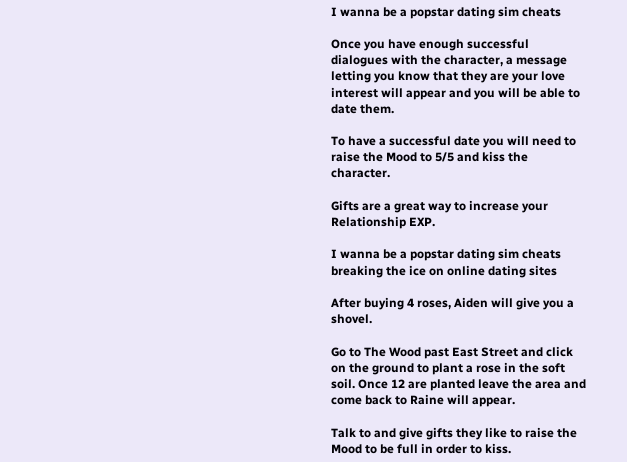I wanna be a popstar dating sim cheats

Once you have enough successful dialogues with the character, a message letting you know that they are your love interest will appear and you will be able to date them.

To have a successful date you will need to raise the Mood to 5/5 and kiss the character.

Gifts are a great way to increase your Relationship EXP.

I wanna be a popstar dating sim cheats breaking the ice on online dating sites

After buying 4 roses, Aiden will give you a shovel.

Go to The Wood past East Street and click on the ground to plant a rose in the soft soil. Once 12 are planted leave the area and come back to Raine will appear.

Talk to and give gifts they like to raise the Mood to be full in order to kiss.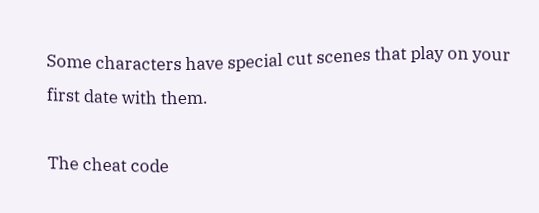Some characters have special cut scenes that play on your first date with them.

The cheat code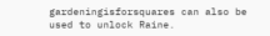gardeningisforsquares can also be used to unlock Raine.